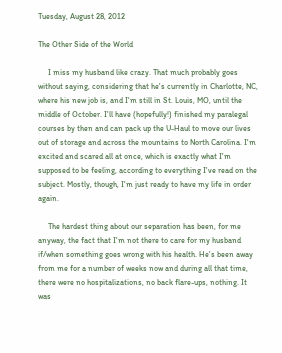Tuesday, August 28, 2012

The Other Side of the World

     I miss my husband like crazy. That much probably goes without saying, considering that he's currently in Charlotte, NC, where his new job is, and I'm still in St. Louis, MO, until the middle of October. I'll have (hopefully!) finished my paralegal courses by then and can pack up the U-Haul to move our lives out of storage and across the mountains to North Carolina. I'm excited and scared all at once, which is exactly what I'm supposed to be feeling, according to everything I've read on the subject. Mostly, though, I'm just ready to have my life in order again.

     The hardest thing about our separation has been, for me anyway, the fact that I'm not there to care for my husband if/when something goes wrong with his health. He's been away from me for a number of weeks now and during all that time, there were no hospitalizations, no back flare-ups, nothing. It was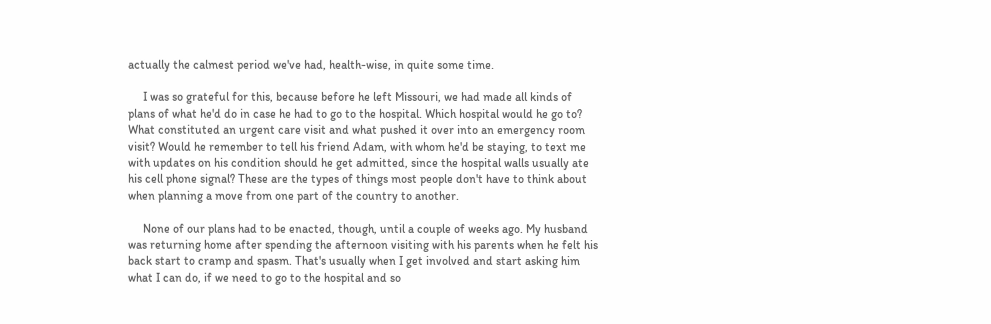actually the calmest period we've had, health-wise, in quite some time.

     I was so grateful for this, because before he left Missouri, we had made all kinds of plans of what he'd do in case he had to go to the hospital. Which hospital would he go to? What constituted an urgent care visit and what pushed it over into an emergency room visit? Would he remember to tell his friend Adam, with whom he'd be staying, to text me with updates on his condition should he get admitted, since the hospital walls usually ate his cell phone signal? These are the types of things most people don't have to think about when planning a move from one part of the country to another.

     None of our plans had to be enacted, though, until a couple of weeks ago. My husband was returning home after spending the afternoon visiting with his parents when he felt his back start to cramp and spasm. That's usually when I get involved and start asking him what I can do, if we need to go to the hospital and so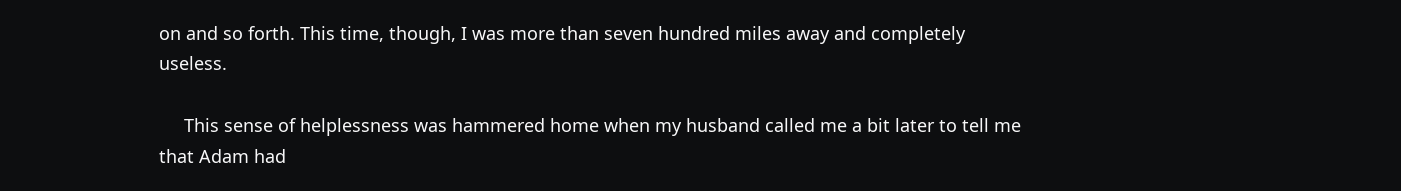on and so forth. This time, though, I was more than seven hundred miles away and completely useless.

     This sense of helplessness was hammered home when my husband called me a bit later to tell me that Adam had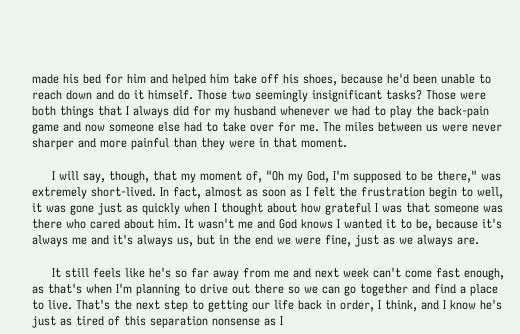made his bed for him and helped him take off his shoes, because he'd been unable to reach down and do it himself. Those two seemingly insignificant tasks? Those were both things that I always did for my husband whenever we had to play the back-pain game and now someone else had to take over for me. The miles between us were never sharper and more painful than they were in that moment.

     I will say, though, that my moment of, "Oh my God, I'm supposed to be there," was extremely short-lived. In fact, almost as soon as I felt the frustration begin to well, it was gone just as quickly when I thought about how grateful I was that someone was there who cared about him. It wasn't me and God knows I wanted it to be, because it's always me and it's always us, but in the end we were fine, just as we always are.

     It still feels like he's so far away from me and next week can't come fast enough, as that's when I'm planning to drive out there so we can go together and find a place to live. That's the next step to getting our life back in order, I think, and I know he's just as tired of this separation nonsense as I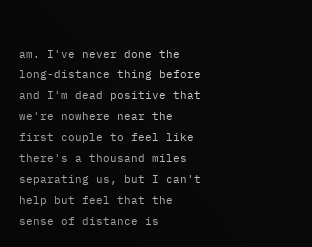am. I've never done the long-distance thing before and I'm dead positive that we're nowhere near the first couple to feel like there's a thousand miles separating us, but I can't help but feel that the sense of distance is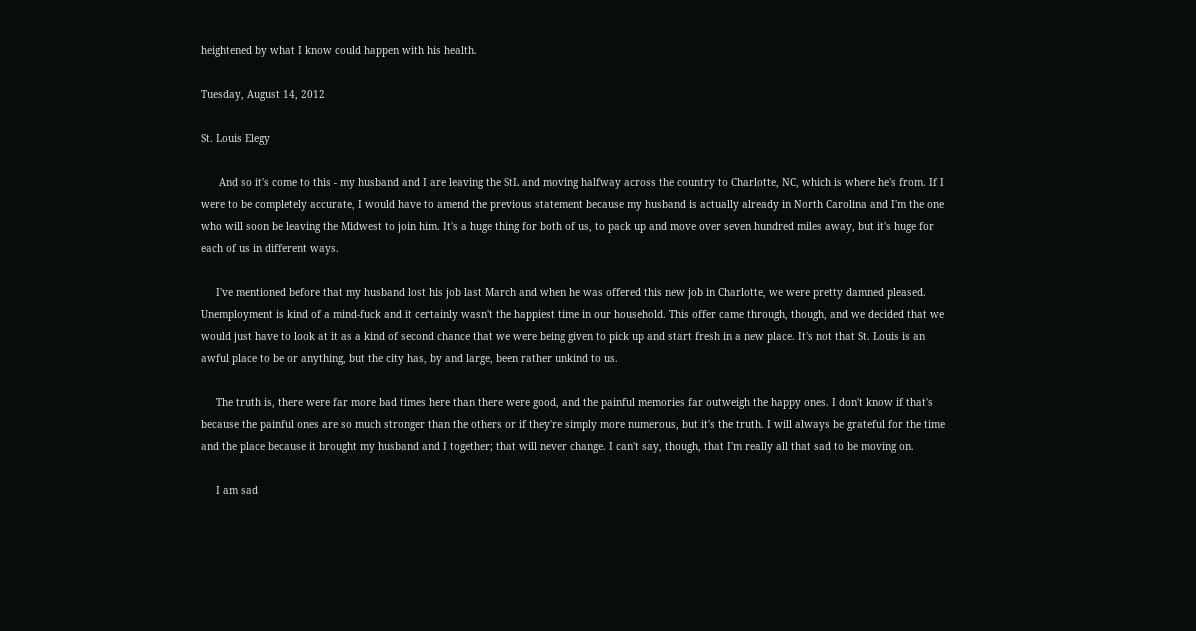heightened by what I know could happen with his health.

Tuesday, August 14, 2012

St. Louis Elegy

      And so it's come to this - my husband and I are leaving the StL and moving halfway across the country to Charlotte, NC, which is where he's from. If I were to be completely accurate, I would have to amend the previous statement because my husband is actually already in North Carolina and I'm the one who will soon be leaving the Midwest to join him. It's a huge thing for both of us, to pack up and move over seven hundred miles away, but it's huge for each of us in different ways.

     I've mentioned before that my husband lost his job last March and when he was offered this new job in Charlotte, we were pretty damned pleased. Unemployment is kind of a mind-fuck and it certainly wasn't the happiest time in our household. This offer came through, though, and we decided that we would just have to look at it as a kind of second chance that we were being given to pick up and start fresh in a new place. It's not that St. Louis is an awful place to be or anything, but the city has, by and large, been rather unkind to us.

     The truth is, there were far more bad times here than there were good, and the painful memories far outweigh the happy ones. I don't know if that's because the painful ones are so much stronger than the others or if they're simply more numerous, but it's the truth. I will always be grateful for the time and the place because it brought my husband and I together; that will never change. I can't say, though, that I'm really all that sad to be moving on.

     I am sad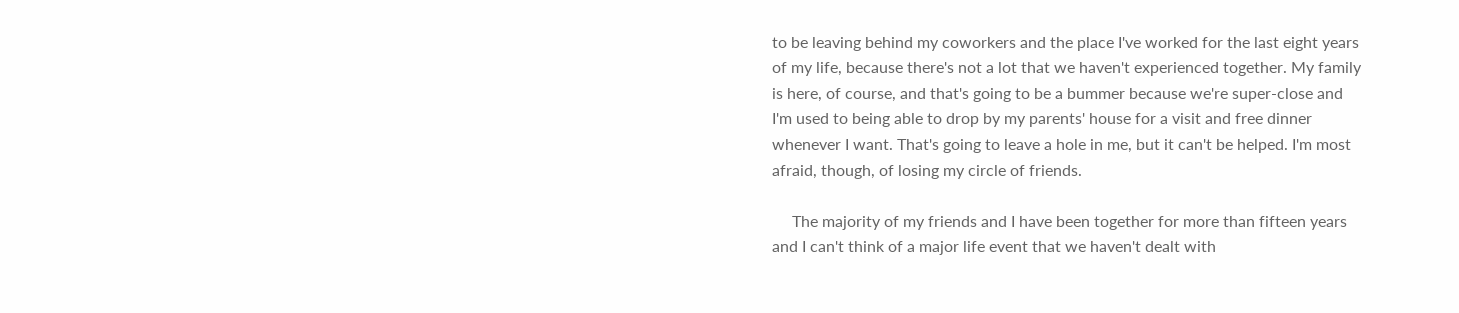to be leaving behind my coworkers and the place I've worked for the last eight years of my life, because there's not a lot that we haven't experienced together. My family is here, of course, and that's going to be a bummer because we're super-close and I'm used to being able to drop by my parents' house for a visit and free dinner whenever I want. That's going to leave a hole in me, but it can't be helped. I'm most afraid, though, of losing my circle of friends.

     The majority of my friends and I have been together for more than fifteen years and I can't think of a major life event that we haven't dealt with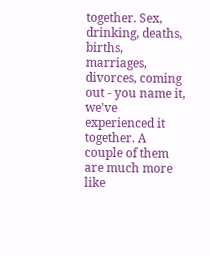together. Sex, drinking, deaths, births, marriages, divorces, coming out - you name it, we've experienced it together. A couple of them are much more like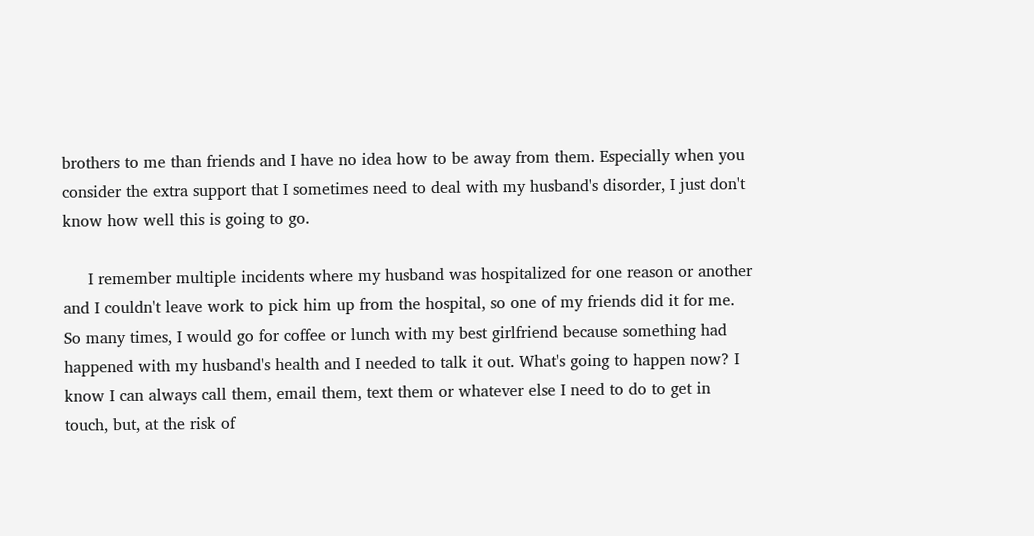brothers to me than friends and I have no idea how to be away from them. Especially when you consider the extra support that I sometimes need to deal with my husband's disorder, I just don't know how well this is going to go.

     I remember multiple incidents where my husband was hospitalized for one reason or another and I couldn't leave work to pick him up from the hospital, so one of my friends did it for me. So many times, I would go for coffee or lunch with my best girlfriend because something had happened with my husband's health and I needed to talk it out. What's going to happen now? I know I can always call them, email them, text them or whatever else I need to do to get in touch, but, at the risk of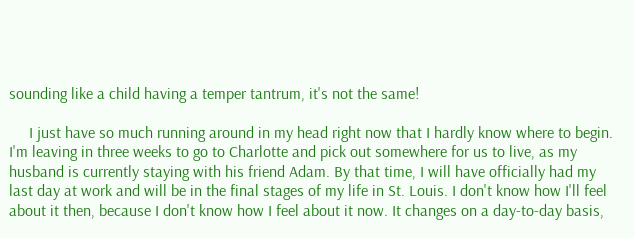sounding like a child having a temper tantrum, it's not the same!

     I just have so much running around in my head right now that I hardly know where to begin. I'm leaving in three weeks to go to Charlotte and pick out somewhere for us to live, as my husband is currently staying with his friend Adam. By that time, I will have officially had my last day at work and will be in the final stages of my life in St. Louis. I don't know how I'll feel about it then, because I don't know how I feel about it now. It changes on a day-to-day basis,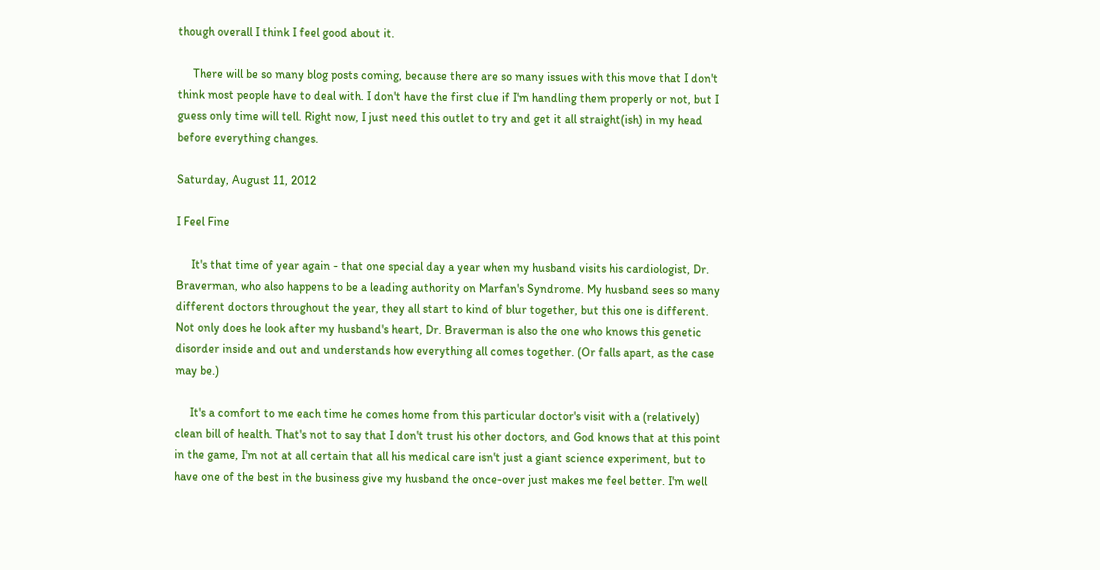though overall I think I feel good about it.

     There will be so many blog posts coming, because there are so many issues with this move that I don't think most people have to deal with. I don't have the first clue if I'm handling them properly or not, but I guess only time will tell. Right now, I just need this outlet to try and get it all straight(ish) in my head before everything changes.

Saturday, August 11, 2012

I Feel Fine

     It's that time of year again - that one special day a year when my husband visits his cardiologist, Dr. Braverman, who also happens to be a leading authority on Marfan's Syndrome. My husband sees so many different doctors throughout the year, they all start to kind of blur together, but this one is different. Not only does he look after my husband's heart, Dr. Braverman is also the one who knows this genetic disorder inside and out and understands how everything all comes together. (Or falls apart, as the case may be.)

     It's a comfort to me each time he comes home from this particular doctor's visit with a (relatively) clean bill of health. That's not to say that I don't trust his other doctors, and God knows that at this point in the game, I'm not at all certain that all his medical care isn't just a giant science experiment, but to have one of the best in the business give my husband the once-over just makes me feel better. I'm well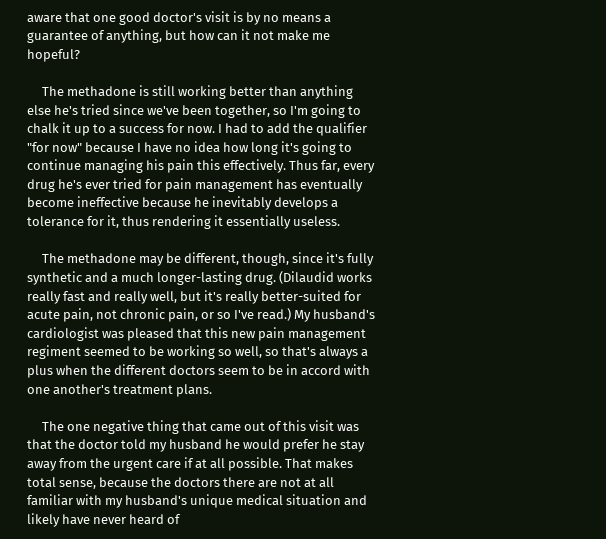aware that one good doctor's visit is by no means a guarantee of anything, but how can it not make me hopeful?

     The methadone is still working better than anything else he's tried since we've been together, so I'm going to chalk it up to a success for now. I had to add the qualifier "for now" because I have no idea how long it's going to continue managing his pain this effectively. Thus far, every drug he's ever tried for pain management has eventually become ineffective because he inevitably develops a tolerance for it, thus rendering it essentially useless.

     The methadone may be different, though, since it's fully synthetic and a much longer-lasting drug. (Dilaudid works really fast and really well, but it's really better-suited for acute pain, not chronic pain, or so I've read.) My husband's cardiologist was pleased that this new pain management regiment seemed to be working so well, so that's always a plus when the different doctors seem to be in accord with one another's treatment plans.

     The one negative thing that came out of this visit was that the doctor told my husband he would prefer he stay away from the urgent care if at all possible. That makes total sense, because the doctors there are not at all familiar with my husband's unique medical situation and likely have never heard of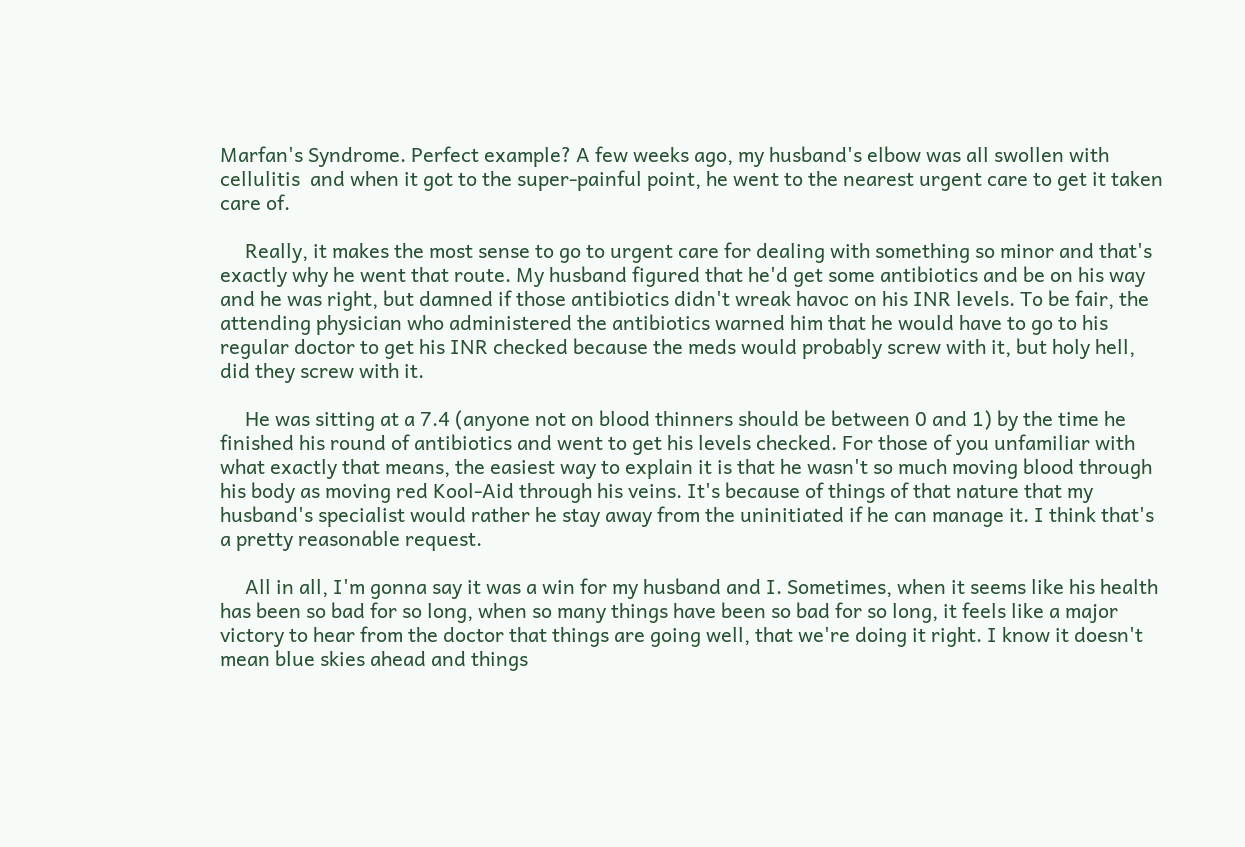Marfan's Syndrome. Perfect example? A few weeks ago, my husband's elbow was all swollen with cellulitis  and when it got to the super-painful point, he went to the nearest urgent care to get it taken care of.

     Really, it makes the most sense to go to urgent care for dealing with something so minor and that's exactly why he went that route. My husband figured that he'd get some antibiotics and be on his way and he was right, but damned if those antibiotics didn't wreak havoc on his INR levels. To be fair, the attending physician who administered the antibiotics warned him that he would have to go to his regular doctor to get his INR checked because the meds would probably screw with it, but holy hell, did they screw with it.

     He was sitting at a 7.4 (anyone not on blood thinners should be between 0 and 1) by the time he finished his round of antibiotics and went to get his levels checked. For those of you unfamiliar with what exactly that means, the easiest way to explain it is that he wasn't so much moving blood through his body as moving red Kool-Aid through his veins. It's because of things of that nature that my husband's specialist would rather he stay away from the uninitiated if he can manage it. I think that's a pretty reasonable request.

     All in all, I'm gonna say it was a win for my husband and I. Sometimes, when it seems like his health has been so bad for so long, when so many things have been so bad for so long, it feels like a major victory to hear from the doctor that things are going well, that we're doing it right. I know it doesn't mean blue skies ahead and things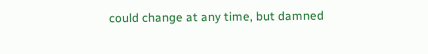could change at any time, but damned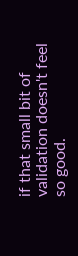if that small bit of validation doesn't feel so good.